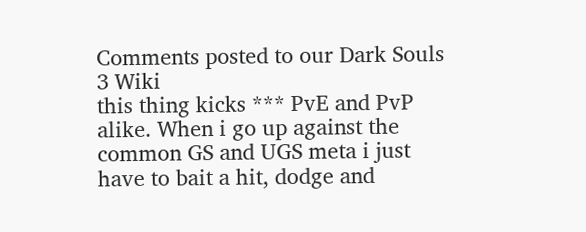Comments posted to our Dark Souls 3 Wiki
this thing kicks *** PvE and PvP alike. When i go up against the common GS and UGS meta i just have to bait a hit, dodge and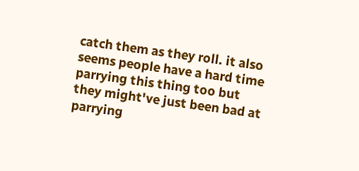catch them as they roll. it also seems people have a hard time parrying this thing too but they might've just been bad at parrying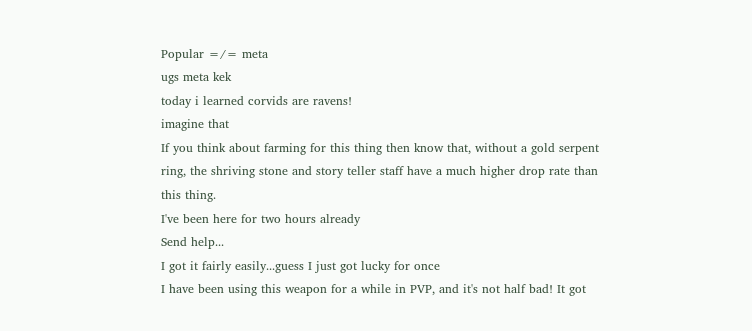Popular =/= meta
ugs meta kek
today i learned corvids are ravens!
imagine that
If you think about farming for this thing then know that, without a gold serpent ring, the shriving stone and story teller staff have a much higher drop rate than this thing.
I've been here for two hours already
Send help...
I got it fairly easily...guess I just got lucky for once
I have been using this weapon for a while in PVP, and it's not half bad! It got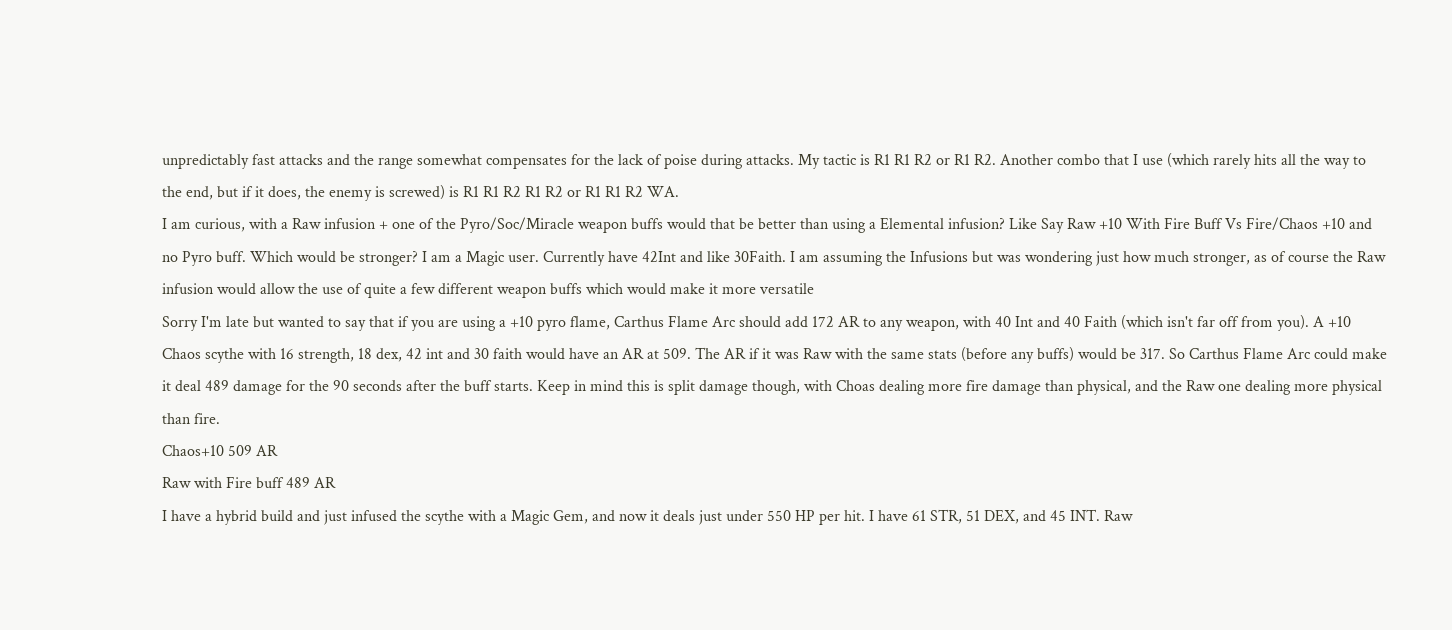unpredictably fast attacks and the range somewhat compensates for the lack of poise during attacks. My tactic is R1 R1 R2 or R1 R2. Another combo that I use (which rarely hits all the way to the end, but if it does, the enemy is screwed) is R1 R1 R2 R1 R2 or R1 R1 R2 WA.
I am curious, with a Raw infusion + one of the Pyro/Soc/Miracle weapon buffs would that be better than using a Elemental infusion? Like Say Raw +10 With Fire Buff Vs Fire/Chaos +10 and no Pyro buff. Which would be stronger? I am a Magic user. Currently have 42Int and like 30Faith. I am assuming the Infusions but was wondering just how much stronger, as of course the Raw infusion would allow the use of quite a few different weapon buffs which would make it more versatile
Sorry I'm late but wanted to say that if you are using a +10 pyro flame, Carthus Flame Arc should add 172 AR to any weapon, with 40 Int and 40 Faith (which isn't far off from you). A +10 Chaos scythe with 16 strength, 18 dex, 42 int and 30 faith would have an AR at 509. The AR if it was Raw with the same stats (before any buffs) would be 317. So Carthus Flame Arc could make it deal 489 damage for the 90 seconds after the buff starts. Keep in mind this is split damage though, with Choas dealing more fire damage than physical, and the Raw one dealing more physical than fire.
Chaos+10 509 AR
Raw with Fire buff 489 AR
I have a hybrid build and just infused the scythe with a Magic Gem, and now it deals just under 550 HP per hit. I have 61 STR, 51 DEX, and 45 INT. Raw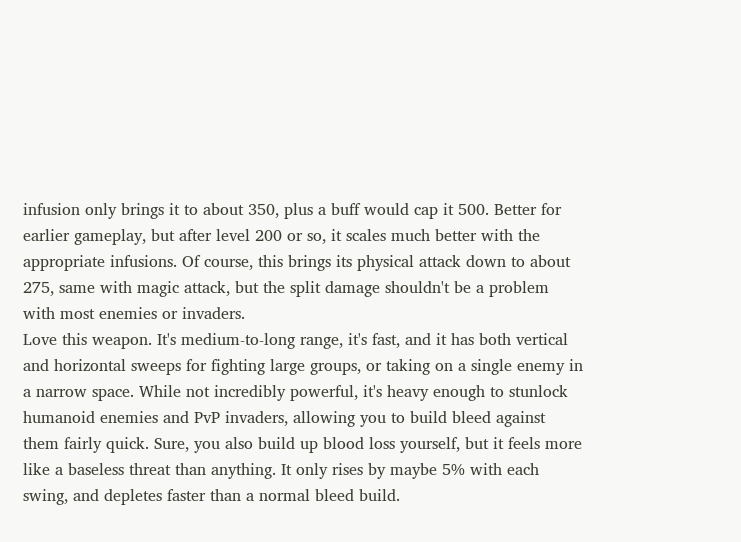infusion only brings it to about 350, plus a buff would cap it 500. Better for earlier gameplay, but after level 200 or so, it scales much better with the appropriate infusions. Of course, this brings its physical attack down to about 275, same with magic attack, but the split damage shouldn't be a problem with most enemies or invaders.
Love this weapon. It's medium-to-long range, it's fast, and it has both vertical and horizontal sweeps for fighting large groups, or taking on a single enemy in a narrow space. While not incredibly powerful, it's heavy enough to stunlock humanoid enemies and PvP invaders, allowing you to build bleed against them fairly quick. Sure, you also build up blood loss yourself, but it feels more like a baseless threat than anything. It only rises by maybe 5% with each swing, and depletes faster than a normal bleed build.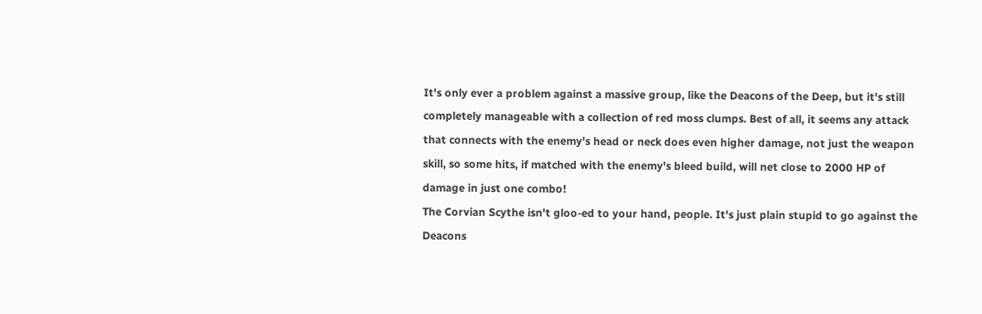It's only ever a problem against a massive group, like the Deacons of the Deep, but it's still completely manageable with a collection of red moss clumps. Best of all, it seems any attack that connects with the enemy's head or neck does even higher damage, not just the weapon skill, so some hits, if matched with the enemy's bleed build, will net close to 2000 HP of damage in just one combo!
The Corvian Scythe isn't gloo-ed to your hand, people. It's just plain stupid to go against the Deacons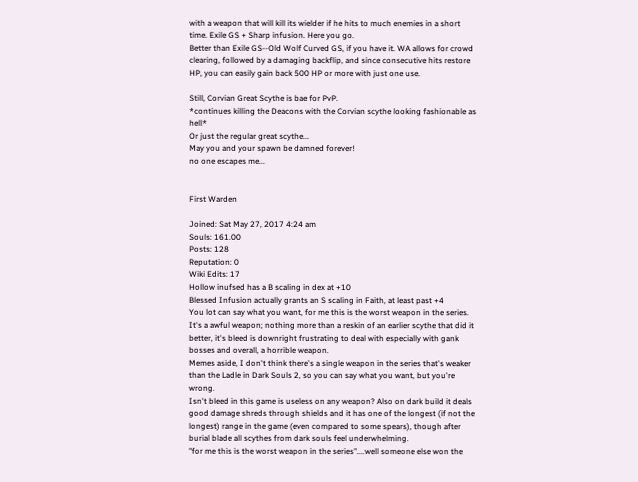with a weapon that will kill its wielder if he hits to much enemies in a short time. Exile GS + Sharp infusion. Here you go.
Better than Exile GS--Old Wolf Curved GS, if you have it. WA allows for crowd clearing, followed by a damaging backflip, and since consecutive hits restore HP, you can easily gain back 500 HP or more with just one use.

Still, Corvian Great Scythe is bae for PvP.
*continues killing the Deacons with the Corvian scythe looking fashionable as hell*
Or just the regular great scythe...
May you and your spawn be damned forever!
no one escapes me...


First Warden

Joined: Sat May 27, 2017 4:24 am
Souls: 161.00
Posts: 128
Reputation: 0
Wiki Edits: 17
Hollow inufsed has a B scaling in dex at +10
Blessed Infusion actually grants an S scaling in Faith, at least past +4
You lot can say what you want, for me this is the worst weapon in the series. It's a awful weapon; nothing more than a reskin of an earlier scythe that did it better, it's bleed is downright frustrating to deal with especially with gank bosses and overall, a horrible weapon.
Memes aside, I don't think there's a single weapon in the series that's weaker than the Ladle in Dark Souls 2, so you can say what you want, but you're wrong.
Isn't bleed in this game is useless on any weapon? Also on dark build it deals good damage shreds through shields and it has one of the longest (if not the longest) range in the game (even compared to some spears), though after burial blade all scythes from dark souls feel underwhelming.
"for me this is the worst weapon in the series"....well someone else won the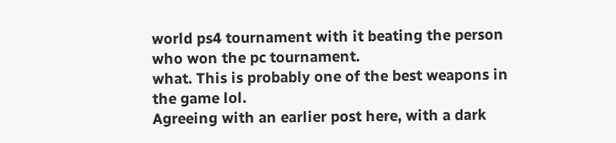world ps4 tournament with it beating the person who won the pc tournament.
what. This is probably one of the best weapons in the game lol.
Agreeing with an earlier post here, with a dark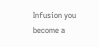Infusion you become a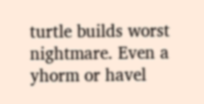turtle builds worst nightmare. Even a yhorm or havel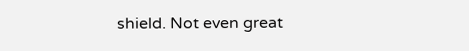shield. Not even great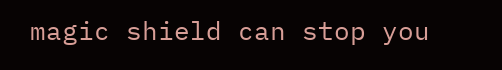magic shield can stop you